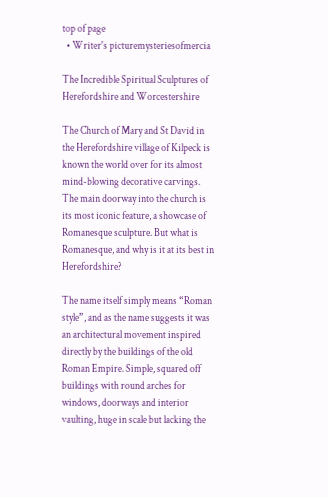top of page
  • Writer's picturemysteriesofmercia

The Incredible Spiritual Sculptures of Herefordshire and Worcestershire

The Church of Mary and St David in the Herefordshire village of Kilpeck is known the world over for its almost mind-blowing decorative carvings. The main doorway into the church is its most iconic feature, a showcase of Romanesque sculpture. But what is Romanesque, and why is it at its best in Herefordshire?

The name itself simply means “Roman style”, and as the name suggests it was an architectural movement inspired directly by the buildings of the old Roman Empire. Simple, squared off buildings with round arches for windows, doorways and interior vaulting, huge in scale but lacking the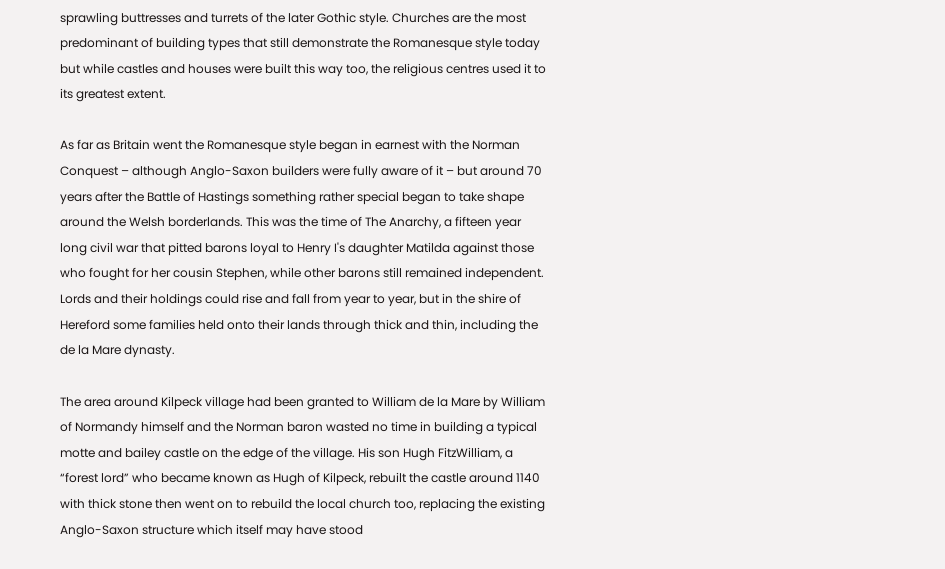sprawling buttresses and turrets of the later Gothic style. Churches are the most predominant of building types that still demonstrate the Romanesque style today but while castles and houses were built this way too, the religious centres used it to its greatest extent.

As far as Britain went the Romanesque style began in earnest with the Norman Conquest – although Anglo-Saxon builders were fully aware of it – but around 70 years after the Battle of Hastings something rather special began to take shape around the Welsh borderlands. This was the time of The Anarchy, a fifteen year long civil war that pitted barons loyal to Henry I's daughter Matilda against those who fought for her cousin Stephen, while other barons still remained independent. Lords and their holdings could rise and fall from year to year, but in the shire of Hereford some families held onto their lands through thick and thin, including the de la Mare dynasty.

The area around Kilpeck village had been granted to William de la Mare by William of Normandy himself and the Norman baron wasted no time in building a typical motte and bailey castle on the edge of the village. His son Hugh FitzWilliam, a “forest lord” who became known as Hugh of Kilpeck, rebuilt the castle around 1140 with thick stone then went on to rebuild the local church too, replacing the existing Anglo-Saxon structure which itself may have stood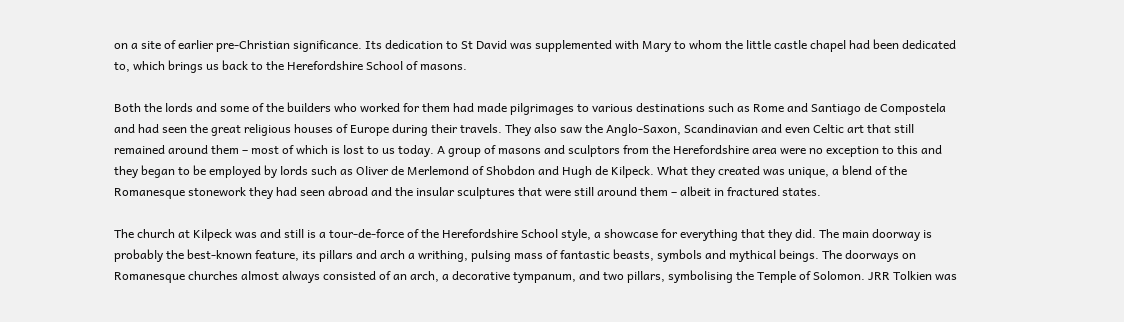on a site of earlier pre-Christian significance. Its dedication to St David was supplemented with Mary to whom the little castle chapel had been dedicated to, which brings us back to the Herefordshire School of masons.

Both the lords and some of the builders who worked for them had made pilgrimages to various destinations such as Rome and Santiago de Compostela and had seen the great religious houses of Europe during their travels. They also saw the Anglo-Saxon, Scandinavian and even Celtic art that still remained around them – most of which is lost to us today. A group of masons and sculptors from the Herefordshire area were no exception to this and they began to be employed by lords such as Oliver de Merlemond of Shobdon and Hugh de Kilpeck. What they created was unique, a blend of the Romanesque stonework they had seen abroad and the insular sculptures that were still around them – albeit in fractured states.

The church at Kilpeck was and still is a tour-de-force of the Herefordshire School style, a showcase for everything that they did. The main doorway is probably the best-known feature, its pillars and arch a writhing, pulsing mass of fantastic beasts, symbols and mythical beings. The doorways on Romanesque churches almost always consisted of an arch, a decorative tympanum, and two pillars, symbolising the Temple of Solomon. JRR Tolkien was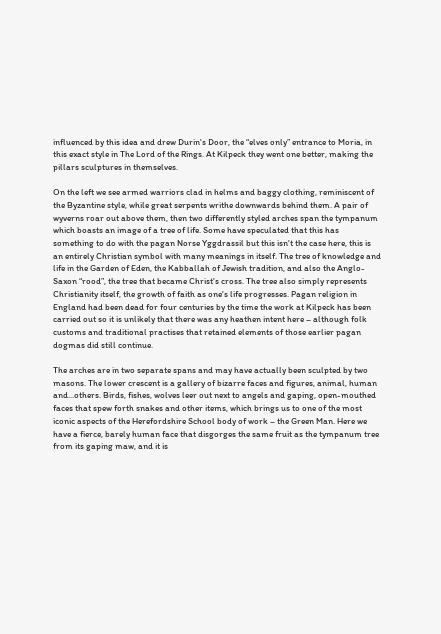influenced by this idea and drew Durin's Door, the “elves only” entrance to Moria, in this exact style in The Lord of the Rings. At Kilpeck they went one better, making the pillars sculptures in themselves.

On the left we see armed warriors clad in helms and baggy clothing, reminiscent of the Byzantine style, while great serpents writhe downwards behind them. A pair of wyverns roar out above them, then two differently styled arches span the tympanum which boasts an image of a tree of life. Some have speculated that this has something to do with the pagan Norse Yggdrassil but this isn't the case here, this is an entirely Christian symbol with many meanings in itself. The tree of knowledge and life in the Garden of Eden, the Kabballah of Jewish tradition, and also the Anglo-Saxon “rood”, the tree that became Christ's cross. The tree also simply represents Christianity itself, the growth of faith as one's life progresses. Pagan religion in England had been dead for four centuries by the time the work at Kilpeck has been carried out so it is unlikely that there was any heathen intent here – although folk customs and traditional practises that retained elements of those earlier pagan dogmas did still continue.

The arches are in two separate spans and may have actually been sculpted by two masons. The lower crescent is a gallery of bizarre faces and figures, animal, human and...others. Birds, fishes, wolves leer out next to angels and gaping, open-mouthed faces that spew forth snakes and other items, which brings us to one of the most iconic aspects of the Herefordshire School body of work – the Green Man. Here we have a fierce, barely human face that disgorges the same fruit as the tympanum tree from its gaping maw, and it is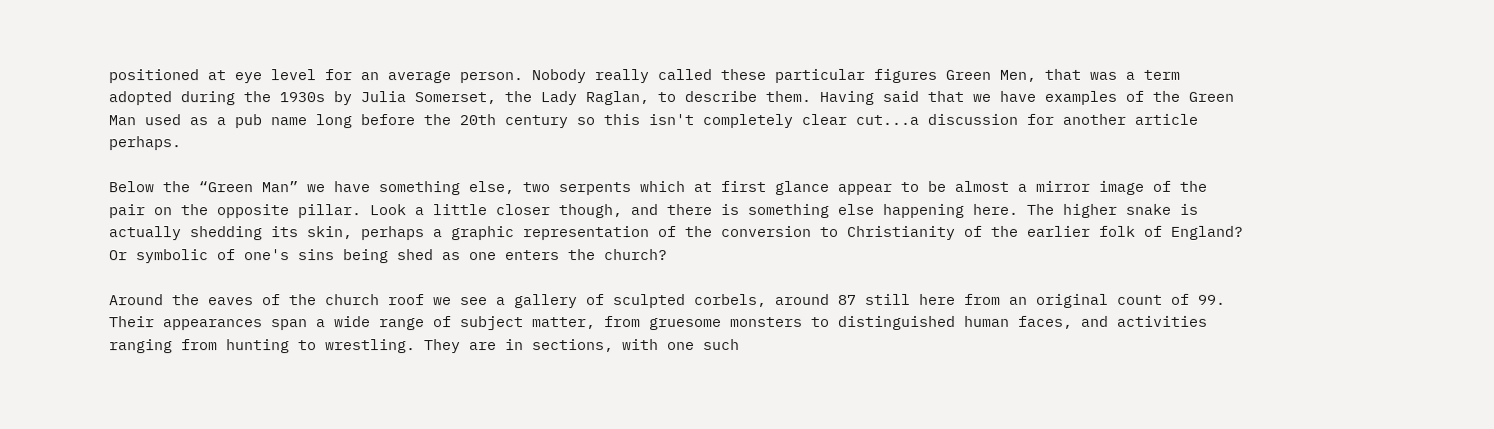positioned at eye level for an average person. Nobody really called these particular figures Green Men, that was a term adopted during the 1930s by Julia Somerset, the Lady Raglan, to describe them. Having said that we have examples of the Green Man used as a pub name long before the 20th century so this isn't completely clear cut...a discussion for another article perhaps.

Below the “Green Man” we have something else, two serpents which at first glance appear to be almost a mirror image of the pair on the opposite pillar. Look a little closer though, and there is something else happening here. The higher snake is actually shedding its skin, perhaps a graphic representation of the conversion to Christianity of the earlier folk of England? Or symbolic of one's sins being shed as one enters the church?

Around the eaves of the church roof we see a gallery of sculpted corbels, around 87 still here from an original count of 99. Their appearances span a wide range of subject matter, from gruesome monsters to distinguished human faces, and activities ranging from hunting to wrestling. They are in sections, with one such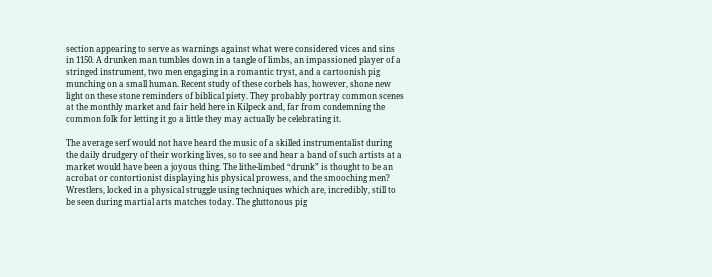section appearing to serve as warnings against what were considered vices and sins in 1150. A drunken man tumbles down in a tangle of limbs, an impassioned player of a stringed instrument, two men engaging in a romantic tryst, and a cartoonish pig munching on a small human. Recent study of these corbels has, however, shone new light on these stone reminders of biblical piety. They probably portray common scenes at the monthly market and fair held here in Kilpeck and, far from condemning the common folk for letting it go a little they may actually be celebrating it.

The average serf would not have heard the music of a skilled instrumentalist during the daily drudgery of their working lives, so to see and hear a band of such artists at a market would have been a joyous thing. The lithe-limbed “drunk” is thought to be an acrobat or contortionist displaying his physical prowess, and the smooching men? Wrestlers, locked in a physical struggle using techniques which are, incredibly, still to be seen during martial arts matches today. The gluttonous pig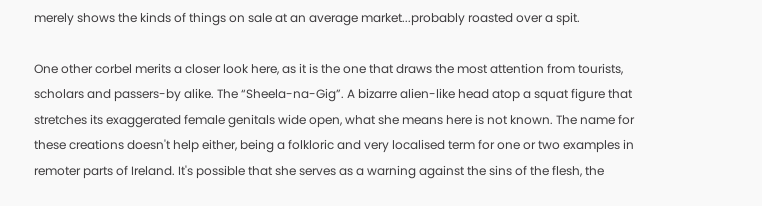merely shows the kinds of things on sale at an average market...probably roasted over a spit.

One other corbel merits a closer look here, as it is the one that draws the most attention from tourists, scholars and passers-by alike. The “Sheela-na-Gig”. A bizarre alien-like head atop a squat figure that stretches its exaggerated female genitals wide open, what she means here is not known. The name for these creations doesn't help either, being a folkloric and very localised term for one or two examples in remoter parts of Ireland. It's possible that she serves as a warning against the sins of the flesh, the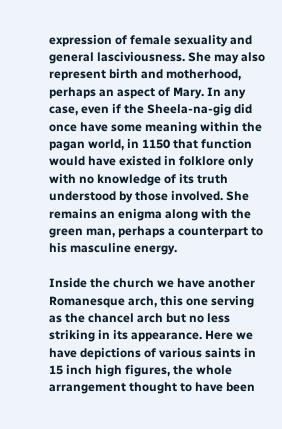expression of female sexuality and general lasciviousness. She may also represent birth and motherhood, perhaps an aspect of Mary. In any case, even if the Sheela-na-gig did once have some meaning within the pagan world, in 1150 that function would have existed in folklore only with no knowledge of its truth understood by those involved. She remains an enigma along with the green man, perhaps a counterpart to his masculine energy.

Inside the church we have another Romanesque arch, this one serving as the chancel arch but no less striking in its appearance. Here we have depictions of various saints in 15 inch high figures, the whole arrangement thought to have been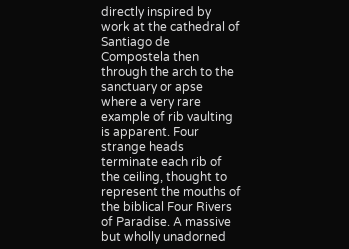directly inspired by work at the cathedral of Santiago de Compostela then through the arch to the sanctuary or apse where a very rare example of rib vaulting is apparent. Four strange heads terminate each rib of the ceiling, thought to represent the mouths of the biblical Four Rivers of Paradise. A massive but wholly unadorned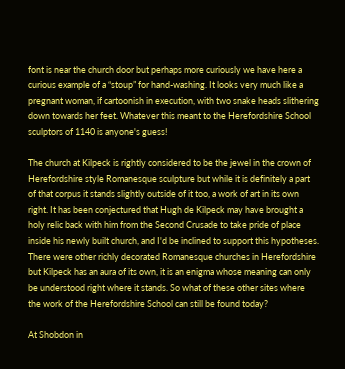font is near the church door but perhaps more curiously we have here a curious example of a “stoup” for hand-washing. It looks very much like a pregnant woman, if cartoonish in execution, with two snake heads slithering down towards her feet. Whatever this meant to the Herefordshire School sculptors of 1140 is anyone's guess!

The church at Kilpeck is rightly considered to be the jewel in the crown of Herefordshire style Romanesque sculpture but while it is definitely a part of that corpus it stands slightly outside of it too, a work of art in its own right. It has been conjectured that Hugh de Kilpeck may have brought a holy relic back with him from the Second Crusade to take pride of place inside his newly built church, and I'd be inclined to support this hypotheses. There were other richly decorated Romanesque churches in Herefordshire but Kilpeck has an aura of its own, it is an enigma whose meaning can only be understood right where it stands. So what of these other sites where the work of the Herefordshire School can still be found today?

At Shobdon in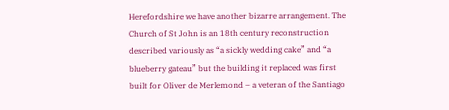Herefordshire we have another bizarre arrangement. The Church of St John is an 18th century reconstruction described variously as “a sickly wedding cake” and “a blueberry gateau” but the building it replaced was first built for Oliver de Merlemond – a veteran of the Santiago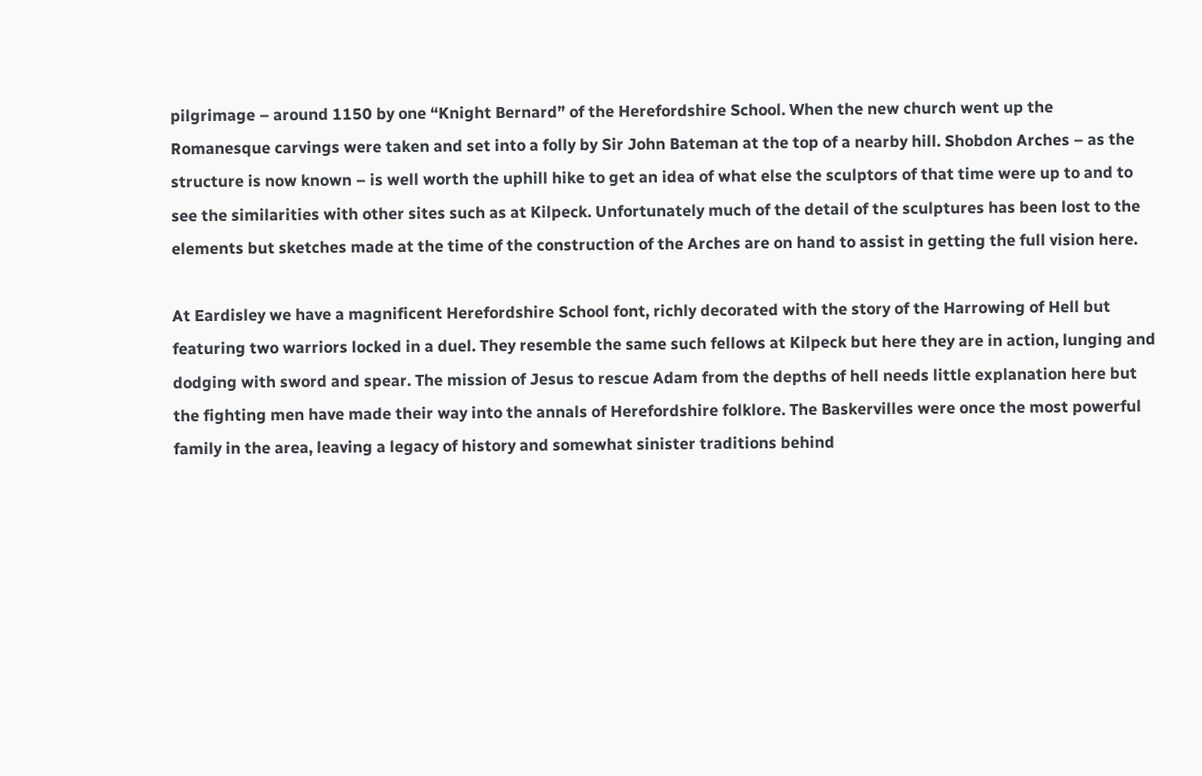pilgrimage – around 1150 by one “Knight Bernard” of the Herefordshire School. When the new church went up the Romanesque carvings were taken and set into a folly by Sir John Bateman at the top of a nearby hill. Shobdon Arches – as the structure is now known – is well worth the uphill hike to get an idea of what else the sculptors of that time were up to and to see the similarities with other sites such as at Kilpeck. Unfortunately much of the detail of the sculptures has been lost to the elements but sketches made at the time of the construction of the Arches are on hand to assist in getting the full vision here.

At Eardisley we have a magnificent Herefordshire School font, richly decorated with the story of the Harrowing of Hell but featuring two warriors locked in a duel. They resemble the same such fellows at Kilpeck but here they are in action, lunging and dodging with sword and spear. The mission of Jesus to rescue Adam from the depths of hell needs little explanation here but the fighting men have made their way into the annals of Herefordshire folklore. The Baskervilles were once the most powerful family in the area, leaving a legacy of history and somewhat sinister traditions behind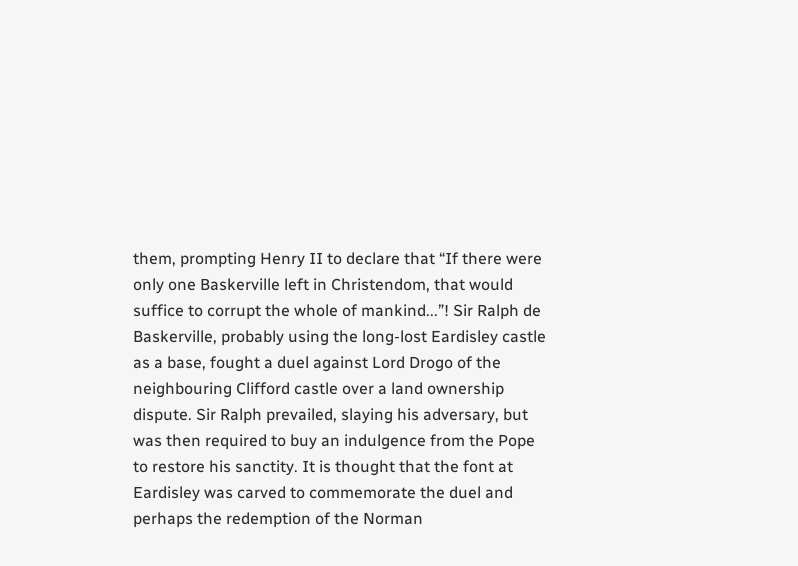them, prompting Henry II to declare that “If there were only one Baskerville left in Christendom, that would suffice to corrupt the whole of mankind...”! Sir Ralph de Baskerville, probably using the long-lost Eardisley castle as a base, fought a duel against Lord Drogo of the neighbouring Clifford castle over a land ownership dispute. Sir Ralph prevailed, slaying his adversary, but was then required to buy an indulgence from the Pope to restore his sanctity. It is thought that the font at Eardisley was carved to commemorate the duel and perhaps the redemption of the Norman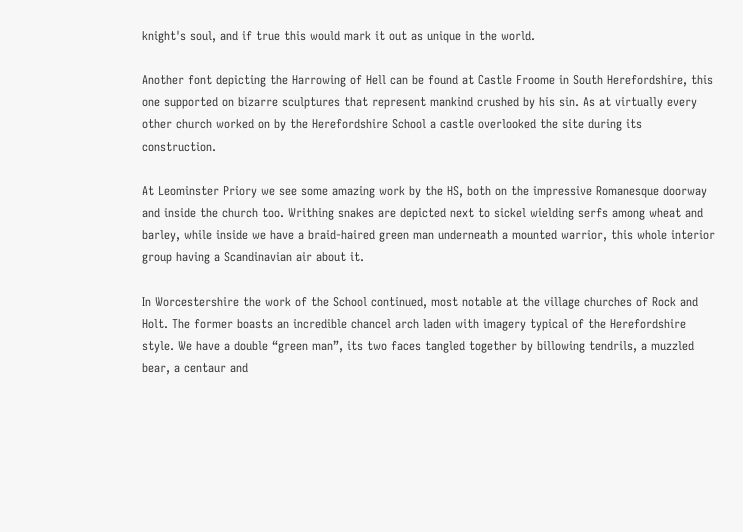knight's soul, and if true this would mark it out as unique in the world.

Another font depicting the Harrowing of Hell can be found at Castle Froome in South Herefordshire, this one supported on bizarre sculptures that represent mankind crushed by his sin. As at virtually every other church worked on by the Herefordshire School a castle overlooked the site during its construction.

At Leominster Priory we see some amazing work by the HS, both on the impressive Romanesque doorway and inside the church too. Writhing snakes are depicted next to sickel wielding serfs among wheat and barley, while inside we have a braid-haired green man underneath a mounted warrior, this whole interior group having a Scandinavian air about it.

In Worcestershire the work of the School continued, most notable at the village churches of Rock and Holt. The former boasts an incredible chancel arch laden with imagery typical of the Herefordshire style. We have a double “green man”, its two faces tangled together by billowing tendrils, a muzzled bear, a centaur and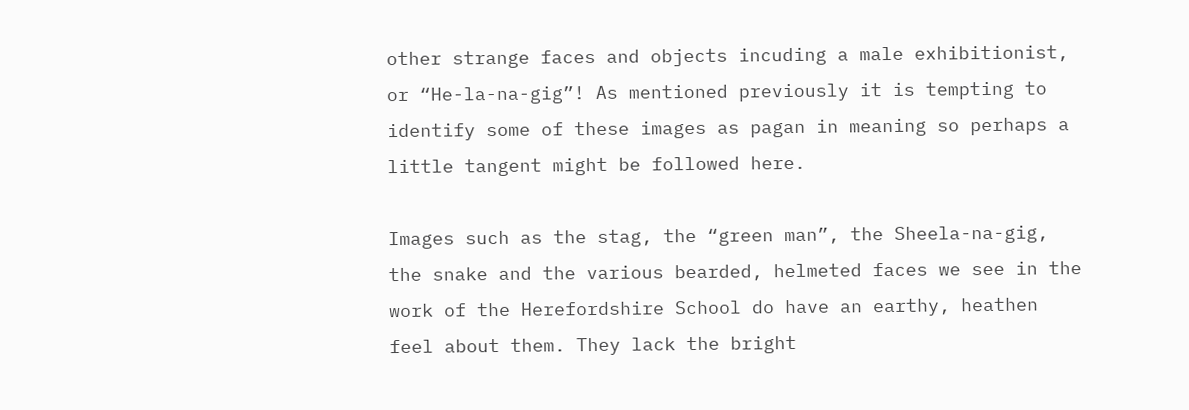other strange faces and objects incuding a male exhibitionist, or “He-la-na-gig”! As mentioned previously it is tempting to identify some of these images as pagan in meaning so perhaps a little tangent might be followed here.

Images such as the stag, the “green man”, the Sheela-na-gig, the snake and the various bearded, helmeted faces we see in the work of the Herefordshire School do have an earthy, heathen feel about them. They lack the bright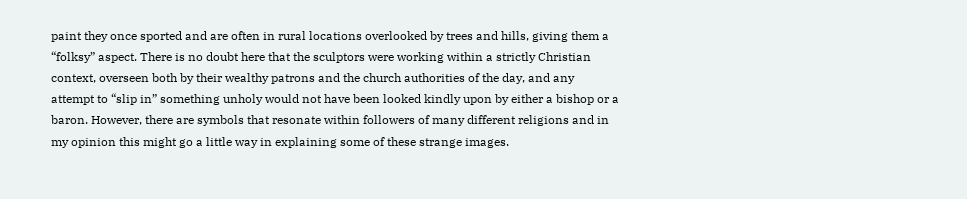paint they once sported and are often in rural locations overlooked by trees and hills, giving them a “folksy” aspect. There is no doubt here that the sculptors were working within a strictly Christian context, overseen both by their wealthy patrons and the church authorities of the day, and any attempt to “slip in” something unholy would not have been looked kindly upon by either a bishop or a baron. However, there are symbols that resonate within followers of many different religions and in my opinion this might go a little way in explaining some of these strange images.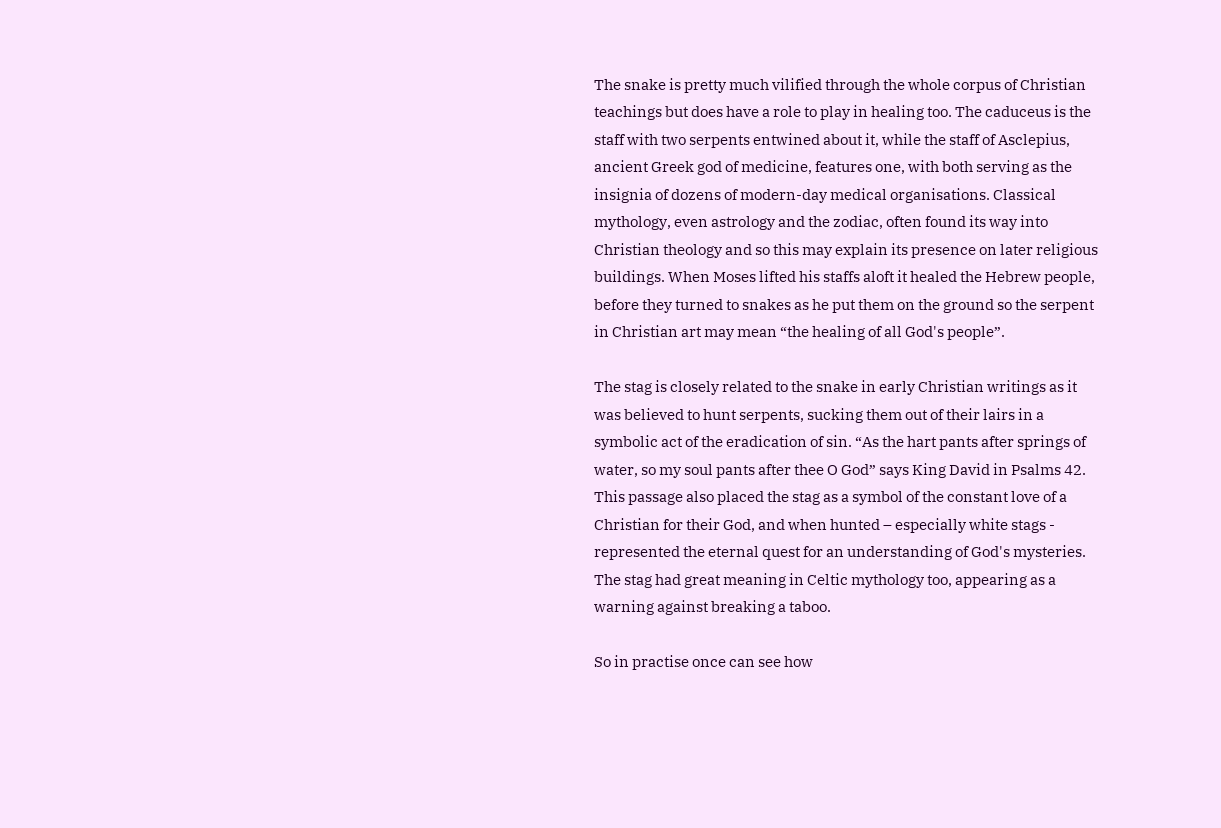The snake is pretty much vilified through the whole corpus of Christian teachings but does have a role to play in healing too. The caduceus is the staff with two serpents entwined about it, while the staff of Asclepius, ancient Greek god of medicine, features one, with both serving as the insignia of dozens of modern-day medical organisations. Classical mythology, even astrology and the zodiac, often found its way into Christian theology and so this may explain its presence on later religious buildings. When Moses lifted his staffs aloft it healed the Hebrew people, before they turned to snakes as he put them on the ground so the serpent in Christian art may mean “the healing of all God's people”.

The stag is closely related to the snake in early Christian writings as it was believed to hunt serpents, sucking them out of their lairs in a symbolic act of the eradication of sin. “As the hart pants after springs of water, so my soul pants after thee O God” says King David in Psalms 42. This passage also placed the stag as a symbol of the constant love of a Christian for their God, and when hunted – especially white stags - represented the eternal quest for an understanding of God's mysteries. The stag had great meaning in Celtic mythology too, appearing as a warning against breaking a taboo.

So in practise once can see how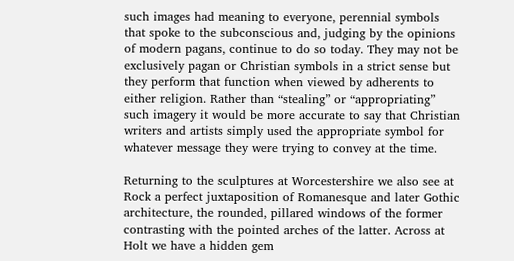such images had meaning to everyone, perennial symbols that spoke to the subconscious and, judging by the opinions of modern pagans, continue to do so today. They may not be exclusively pagan or Christian symbols in a strict sense but they perform that function when viewed by adherents to either religion. Rather than “stealing” or “appropriating” such imagery it would be more accurate to say that Christian writers and artists simply used the appropriate symbol for whatever message they were trying to convey at the time.

Returning to the sculptures at Worcestershire we also see at Rock a perfect juxtaposition of Romanesque and later Gothic architecture, the rounded, pillared windows of the former contrasting with the pointed arches of the latter. Across at Holt we have a hidden gem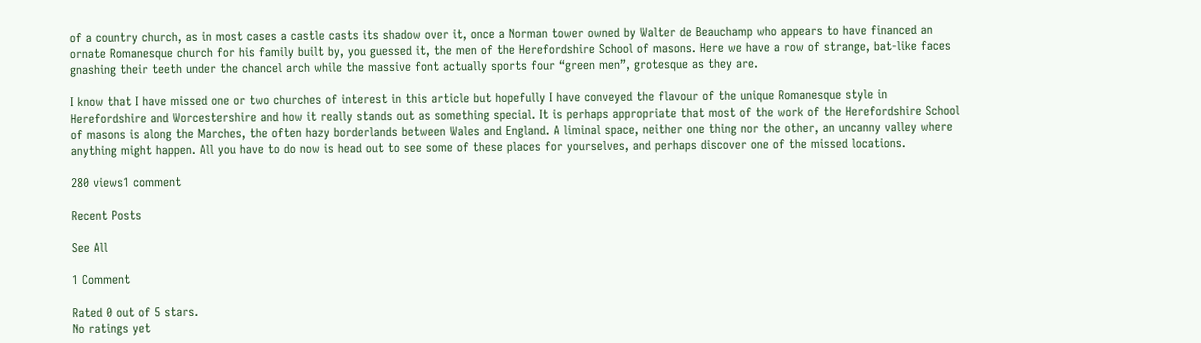of a country church, as in most cases a castle casts its shadow over it, once a Norman tower owned by Walter de Beauchamp who appears to have financed an ornate Romanesque church for his family built by, you guessed it, the men of the Herefordshire School of masons. Here we have a row of strange, bat-like faces gnashing their teeth under the chancel arch while the massive font actually sports four “green men”, grotesque as they are.

I know that I have missed one or two churches of interest in this article but hopefully I have conveyed the flavour of the unique Romanesque style in Herefordshire and Worcestershire and how it really stands out as something special. It is perhaps appropriate that most of the work of the Herefordshire School of masons is along the Marches, the often hazy borderlands between Wales and England. A liminal space, neither one thing nor the other, an uncanny valley where anything might happen. All you have to do now is head out to see some of these places for yourselves, and perhaps discover one of the missed locations.

280 views1 comment

Recent Posts

See All

1 Comment

Rated 0 out of 5 stars.
No ratings yet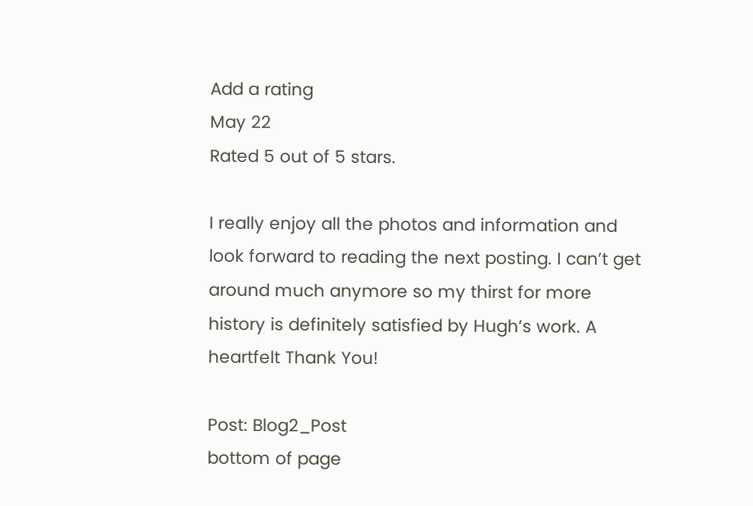Add a rating
May 22
Rated 5 out of 5 stars.

I really enjoy all the photos and information and look forward to reading the next posting. I can’t get around much anymore so my thirst for more history is definitely satisfied by Hugh’s work. A heartfelt Thank You!

Post: Blog2_Post
bottom of page